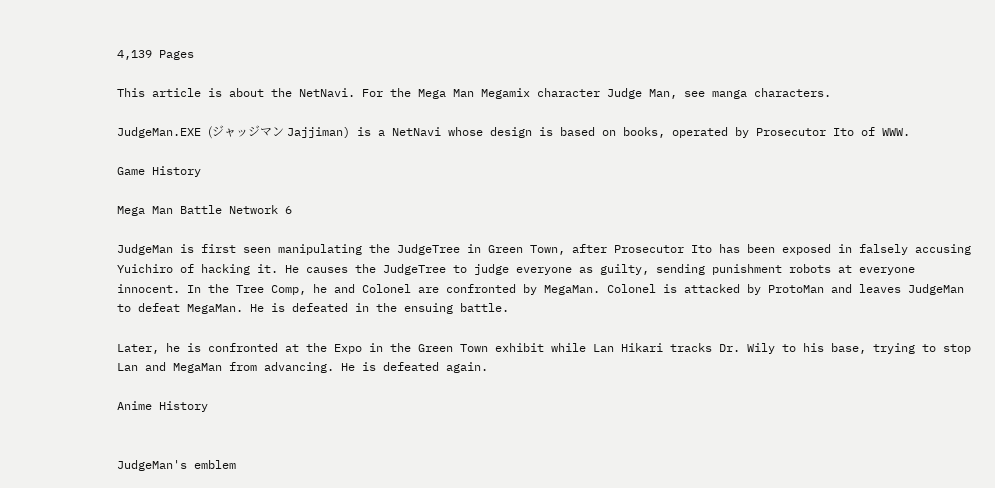4,139 Pages

This article is about the NetNavi. For the Mega Man Megamix character Judge Man, see manga characters.

JudgeMan.EXE (ジャッジマン Jajjiman) is a NetNavi whose design is based on books, operated by Prosecutor Ito of WWW.

Game History

Mega Man Battle Network 6

JudgeMan is first seen manipulating the JudgeTree in Green Town, after Prosecutor Ito has been exposed in falsely accusing Yuichiro of hacking it. He causes the JudgeTree to judge everyone as guilty, sending punishment robots at everyone innocent. In the Tree Comp, he and Colonel are confronted by MegaMan. Colonel is attacked by ProtoMan and leaves JudgeMan to defeat MegaMan. He is defeated in the ensuing battle.

Later, he is confronted at the Expo in the Green Town exhibit while Lan Hikari tracks Dr. Wily to his base, trying to stop Lan and MegaMan from advancing. He is defeated again.

Anime History


JudgeMan's emblem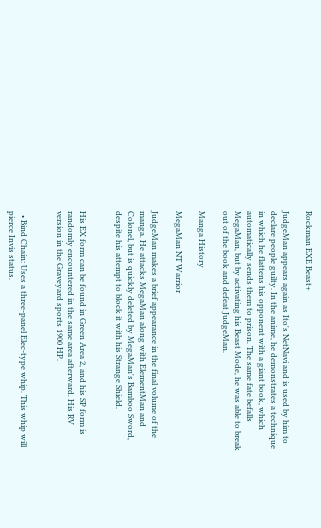Rockman EXE Beast+

JudgeMan appears again as Ito's NetNavi and is used by him to declare people guilty. In the anime, he demonstrates a technique in which he flattens his opponent with a giant book, which automatically sends them to prison. The same fate befalls MegaMan, but by activating his Beast Mode, he was able to break out of the book and defeat JudgeMan.

Manga History

MegaMan NT Warrior

JudgeMan makes a brief appearance in the final volume of the manga. He attacks MegaMan along with ElementMan and Colonel, but is quickly deleted by MegaMan's Bamboo Sword, despite his attempt to block it with his Strange Shield.


His EX form can be found in Green Area 2, and his SP form is randomly encountered in the same area afterward. His RV version in the Graveyard sports 1900 HP.


  • Bind Chain: Uses a three-panel Elec-type whip. This whip will pierce Invis status.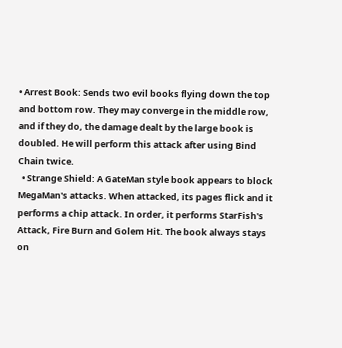• Arrest Book: Sends two evil books flying down the top and bottom row. They may converge in the middle row, and if they do, the damage dealt by the large book is doubled. He will perform this attack after using Bind Chain twice.
  • Strange Shield: A GateMan style book appears to block MegaMan's attacks. When attacked, its pages flick and it performs a chip attack. In order, it performs StarFish's Attack, Fire Burn and Golem Hit. The book always stays on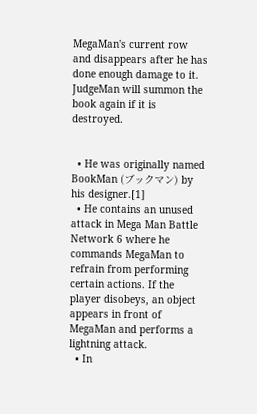MegaMan's current row and disappears after he has done enough damage to it. JudgeMan will summon the book again if it is destroyed.


  • He was originally named BookMan (ブックマン) by his designer.[1]
  • He contains an unused attack in Mega Man Battle Network 6 where he commands MegaMan to refrain from performing certain actions. If the player disobeys, an object appears in front of MegaMan and performs a lightning attack.
  • In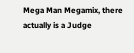Mega Man Megamix, there actually is a Judge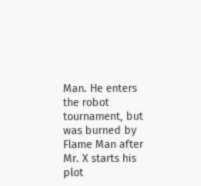Man. He enters the robot tournament, but was burned by Flame Man after Mr. X starts his plot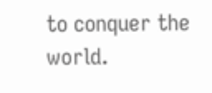to conquer the world.